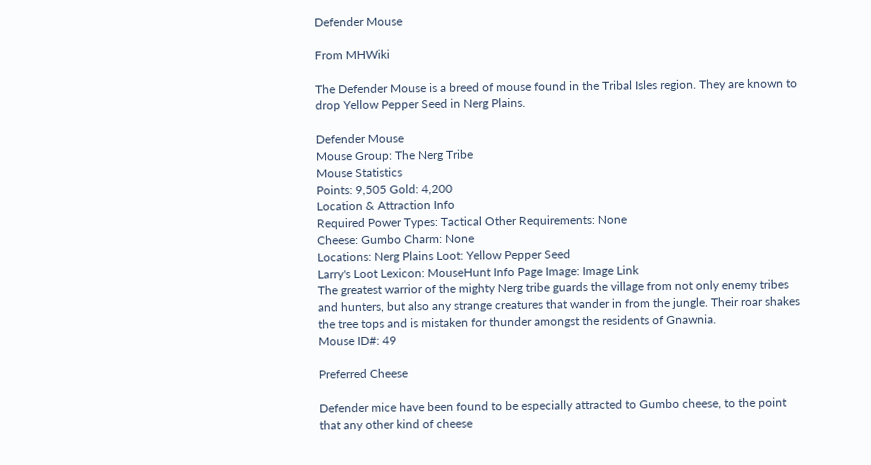Defender Mouse

From MHWiki

The Defender Mouse is a breed of mouse found in the Tribal Isles region. They are known to drop Yellow Pepper Seed in Nerg Plains.

Defender Mouse
Mouse Group: The Nerg Tribe
Mouse Statistics
Points: 9,505 Gold: 4,200
Location & Attraction Info
Required Power Types: Tactical Other Requirements: None
Cheese: Gumbo Charm: None
Locations: Nerg Plains Loot: Yellow Pepper Seed
Larry's Loot Lexicon: MouseHunt Info Page Image: Image Link
The greatest warrior of the mighty Nerg tribe guards the village from not only enemy tribes and hunters, but also any strange creatures that wander in from the jungle. Their roar shakes the tree tops and is mistaken for thunder amongst the residents of Gnawnia.
Mouse ID#: 49

Preferred Cheese

Defender mice have been found to be especially attracted to Gumbo cheese, to the point that any other kind of cheese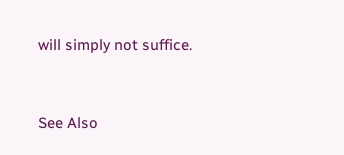will simply not suffice.


See Also